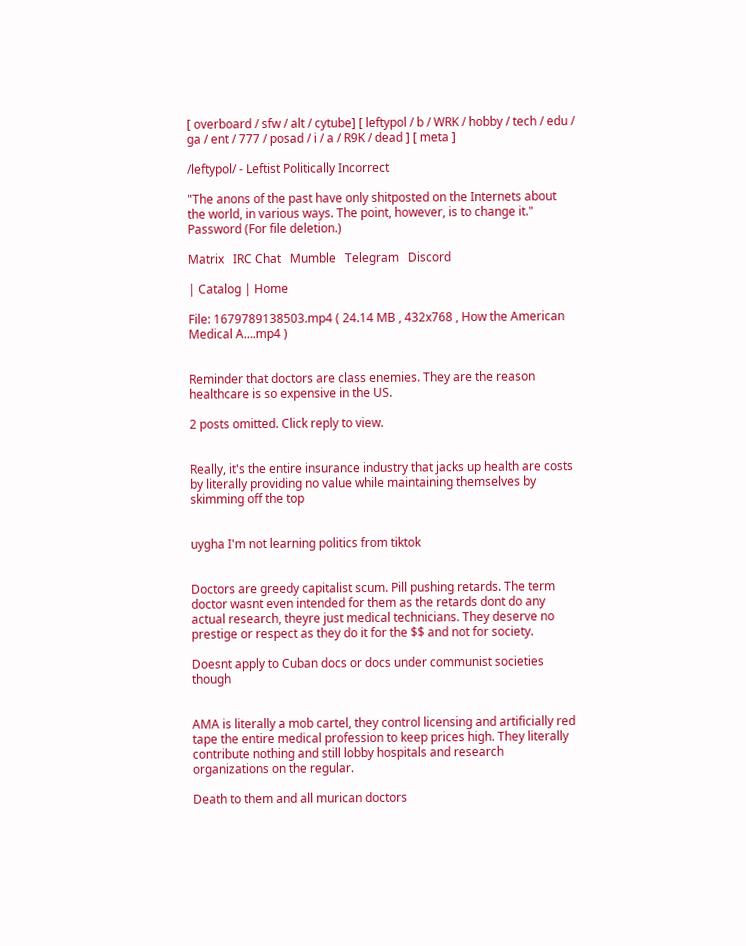[ overboard / sfw / alt / cytube] [ leftypol / b / WRK / hobby / tech / edu / ga / ent / 777 / posad / i / a / R9K / dead ] [ meta ]

/leftypol/ - Leftist Politically Incorrect

"The anons of the past have only shitposted on the Internets about the world, in various ways. The point, however, is to change it."
Password (For file deletion.)

Matrix   IRC Chat   Mumble   Telegram   Discord

| Catalog | Home

File: 1679789138503.mp4 ( 24.14 MB , 432x768 , How the American Medical A….mp4 )


Reminder that doctors are class enemies. They are the reason healthcare is so expensive in the US.

2 posts omitted. Click reply to view.


Really, it's the entire insurance industry that jacks up health are costs by literally providing no value while maintaining themselves by skimming off the top


uygha I'm not learning politics from tiktok


Doctors are greedy capitalist scum. Pill pushing retards. The term doctor wasnt even intended for them as the retards dont do any actual research, theyre just medical technicians. They deserve no prestige or respect as they do it for the $$ and not for society.

Doesnt apply to Cuban docs or docs under communist societies though


AMA is literally a mob cartel, they control licensing and artificially red tape the entire medical profession to keep prices high. They literally contribute nothing and still lobby hospitals and research organizations on the regular.

Death to them and all murican doctors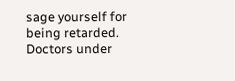sage yourself for being retarded. Doctors under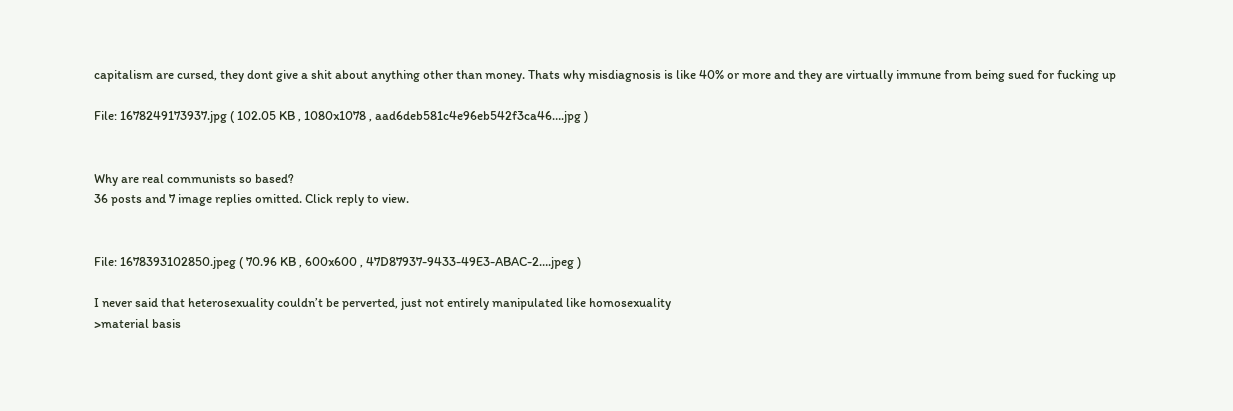capitalism are cursed, they dont give a shit about anything other than money. Thats why misdiagnosis is like 40% or more and they are virtually immune from being sued for fucking up

File: 1678249173937.jpg ( 102.05 KB , 1080x1078 , aad6deb581c4e96eb542f3ca46….jpg )


Why are real communists so based?
36 posts and 7 image replies omitted. Click reply to view.


File: 1678393102850.jpeg ( 70.96 KB , 600x600 , 47D87937-9433-49E3-ABAC-2….jpeg )

I never said that heterosexuality couldn’t be perverted, just not entirely manipulated like homosexuality
>material basis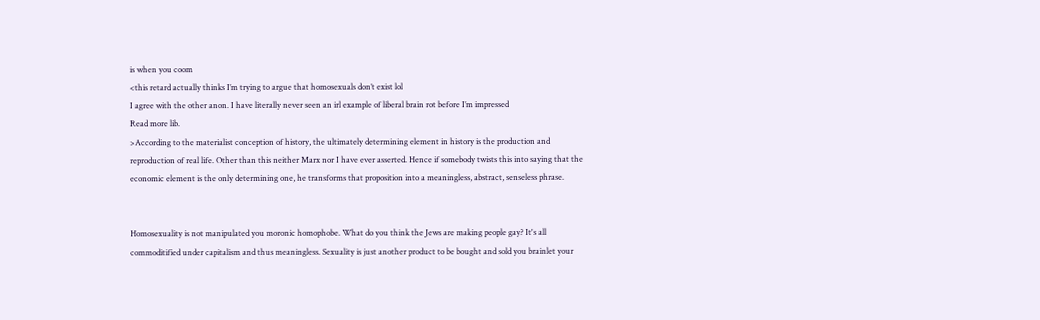is when you coom
<this retard actually thinks I’m trying to argue that homosexuals don’t exist lol
I agree with the other anon. I have literally never seen an irl example of liberal brain rot before I’m impressed
Read more lib.
>According to the materialist conception of history, the ultimately determining element in history is the production and reproduction of real life. Other than this neither Marx nor I have ever asserted. Hence if somebody twists this into saying that the economic element is the only determining one, he transforms that proposition into a meaningless, abstract, senseless phrase.


Homosexuality is not manipulated you moronic homophobe. What do you think the Jews are making people gay? It's all commoditified under capitalism and thus meaningless. Sexuality is just another product to be bought and sold you brainlet your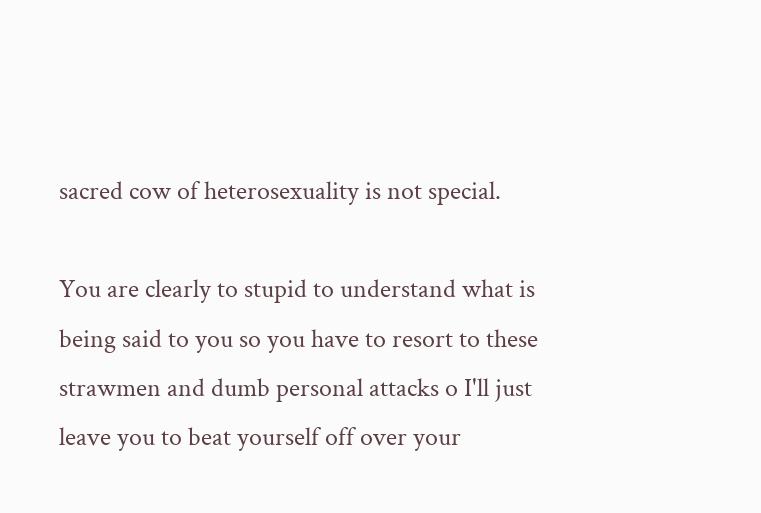sacred cow of heterosexuality is not special.

You are clearly to stupid to understand what is being said to you so you have to resort to these strawmen and dumb personal attacks o I'll just leave you to beat yourself off over your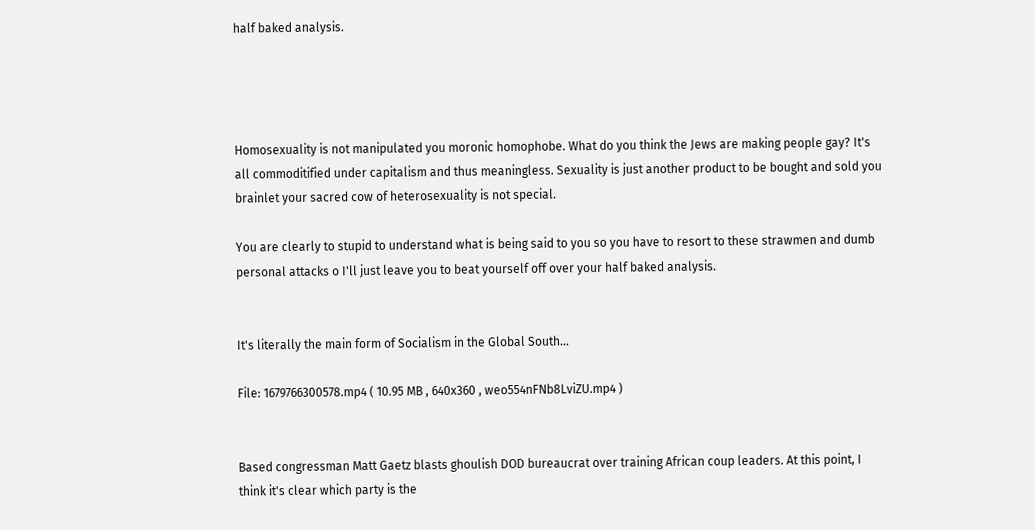half baked analysis.




Homosexuality is not manipulated you moronic homophobe. What do you think the Jews are making people gay? It's all commoditified under capitalism and thus meaningless. Sexuality is just another product to be bought and sold you brainlet your sacred cow of heterosexuality is not special.

You are clearly to stupid to understand what is being said to you so you have to resort to these strawmen and dumb personal attacks o I'll just leave you to beat yourself off over your half baked analysis.


It's literally the main form of Socialism in the Global South…

File: 1679766300578.mp4 ( 10.95 MB , 640x360 , weo554nFNb8LviZU.mp4 )


Based congressman Matt Gaetz blasts ghoulish DOD bureaucrat over training African coup leaders. At this point, I think it's clear which party is the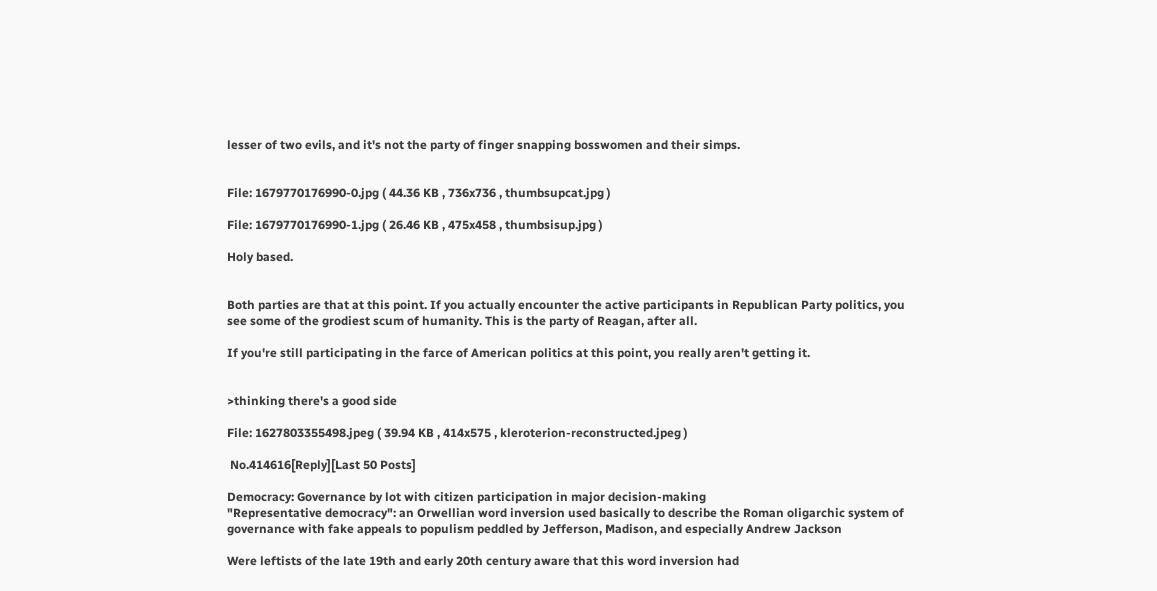lesser of two evils, and it's not the party of finger snapping bosswomen and their simps.


File: 1679770176990-0.jpg ( 44.36 KB , 736x736 , thumbsupcat.jpg )

File: 1679770176990-1.jpg ( 26.46 KB , 475x458 , thumbsisup.jpg )

Holy based.


Both parties are that at this point. If you actually encounter the active participants in Republican Party politics, you see some of the grodiest scum of humanity. This is the party of Reagan, after all.

If you're still participating in the farce of American politics at this point, you really aren't getting it.


>thinking there's a good side

File: 1627803355498.jpeg ( 39.94 KB , 414x575 , kleroterion-reconstructed.jpeg )

 No.414616[Reply][Last 50 Posts]

Democracy: Governance by lot with citizen participation in major decision-making
"Representative democracy": an Orwellian word inversion used basically to describe the Roman oligarchic system of governance with fake appeals to populism peddled by Jefferson, Madison, and especially Andrew Jackson

Were leftists of the late 19th and early 20th century aware that this word inversion had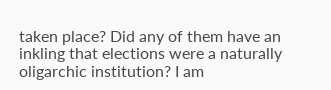taken place? Did any of them have an inkling that elections were a naturally oligarchic institution? I am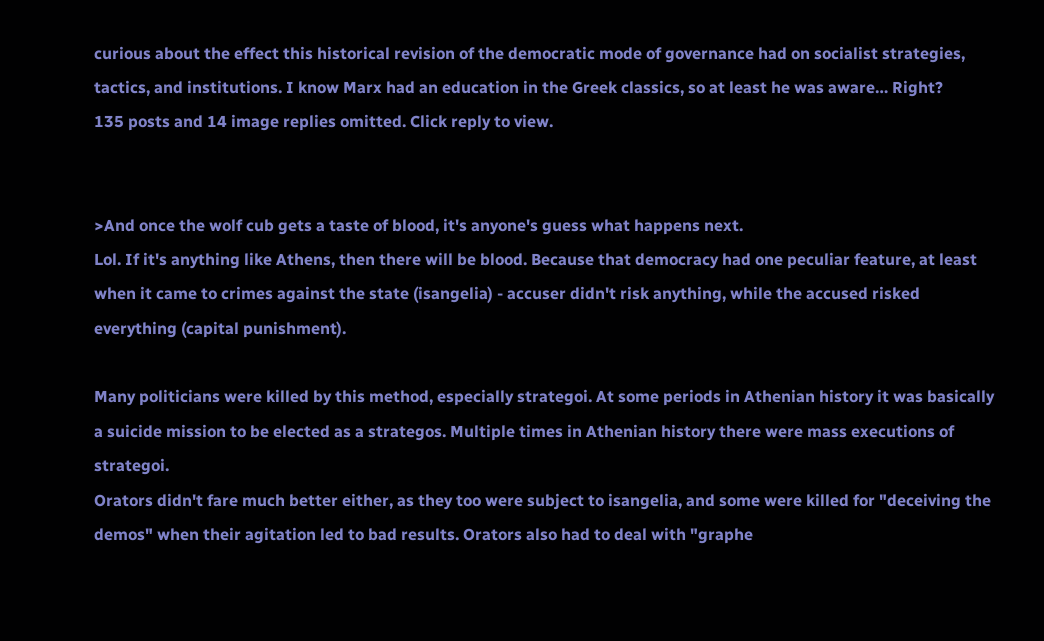curious about the effect this historical revision of the democratic mode of governance had on socialist strategies, tactics, and institutions. I know Marx had an education in the Greek classics, so at least he was aware… Right?
135 posts and 14 image replies omitted. Click reply to view.


>And once the wolf cub gets a taste of blood, it's anyone's guess what happens next.
Lol. If it's anything like Athens, then there will be blood. Because that democracy had one peculiar feature, at least when it came to crimes against the state (isangelia) - accuser didn't risk anything, while the accused risked everything (capital punishment).

Many politicians were killed by this method, especially strategoi. At some periods in Athenian history it was basically a suicide mission to be elected as a strategos. Multiple times in Athenian history there were mass executions of strategoi.
Orators didn't fare much better either, as they too were subject to isangelia, and some were killed for "deceiving the demos" when their agitation led to bad results. Orators also had to deal with "graphe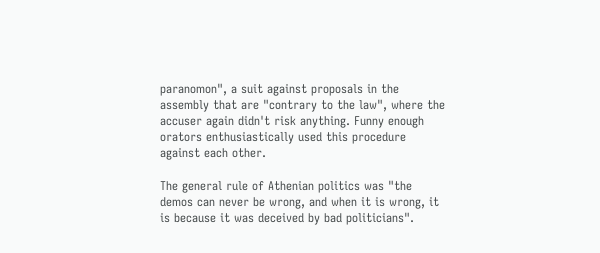paranomon", a suit against proposals in the assembly that are "contrary to the law", where the accuser again didn't risk anything. Funny enough orators enthusiastically used this procedure against each other.

The general rule of Athenian politics was "the demos can never be wrong, and when it is wrong, it is because it was deceived by bad politicians".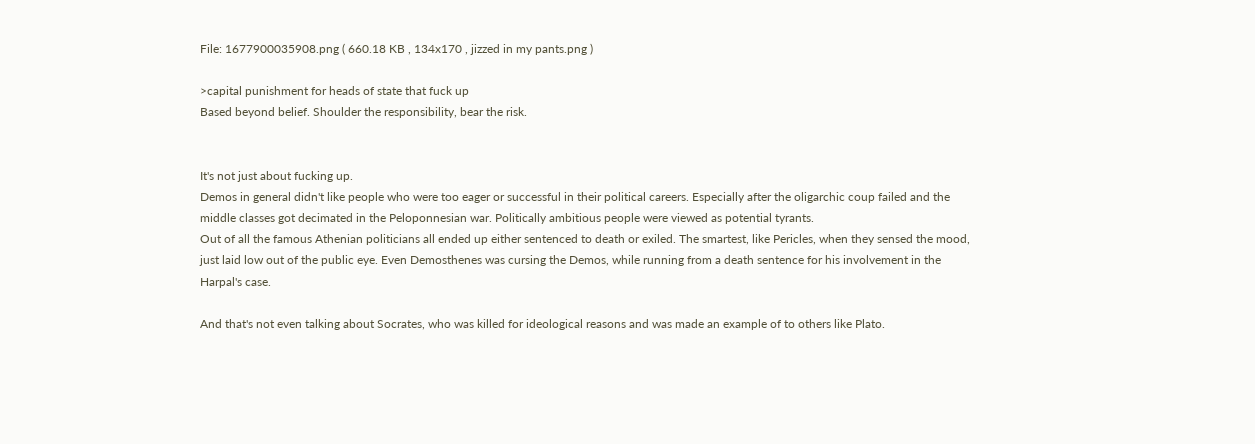File: 1677900035908.png ( 660.18 KB , 134x170 , jizzed in my pants.png )

>capital punishment for heads of state that fuck up
Based beyond belief. Shoulder the responsibility, bear the risk.


It's not just about fucking up.
Demos in general didn't like people who were too eager or successful in their political careers. Especially after the oligarchic coup failed and the middle classes got decimated in the Peloponnesian war. Politically ambitious people were viewed as potential tyrants.
Out of all the famous Athenian politicians all ended up either sentenced to death or exiled. The smartest, like Pericles, when they sensed the mood, just laid low out of the public eye. Even Demosthenes was cursing the Demos, while running from a death sentence for his involvement in the Harpal's case.

And that's not even talking about Socrates, who was killed for ideological reasons and was made an example of to others like Plato.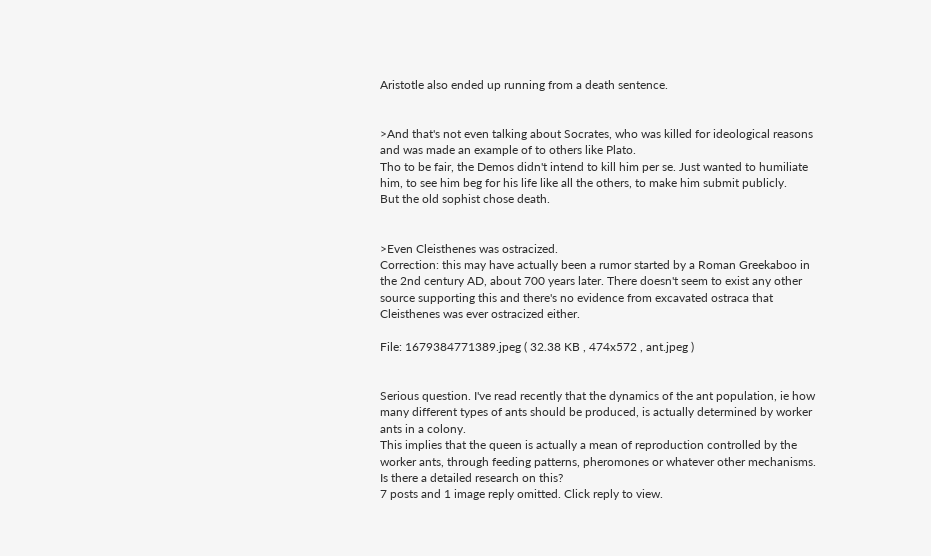Aristotle also ended up running from a death sentence.


>And that's not even talking about Socrates, who was killed for ideological reasons and was made an example of to others like Plato.
Tho to be fair, the Demos didn't intend to kill him per se. Just wanted to humiliate him, to see him beg for his life like all the others, to make him submit publicly.
But the old sophist chose death.


>Even Cleisthenes was ostracized.
Correction: this may have actually been a rumor started by a Roman Greekaboo in the 2nd century AD, about 700 years later. There doesn't seem to exist any other source supporting this and there's no evidence from excavated ostraca that Cleisthenes was ever ostracized either.

File: 1679384771389.jpeg ( 32.38 KB , 474x572 , ant.jpeg )


Serious question. I've read recently that the dynamics of the ant population, ie how many different types of ants should be produced, is actually determined by worker ants in a colony.
This implies that the queen is actually a mean of reproduction controlled by the worker ants, through feeding patterns, pheromones or whatever other mechanisms. Is there a detailed research on this?
7 posts and 1 image reply omitted. Click reply to view.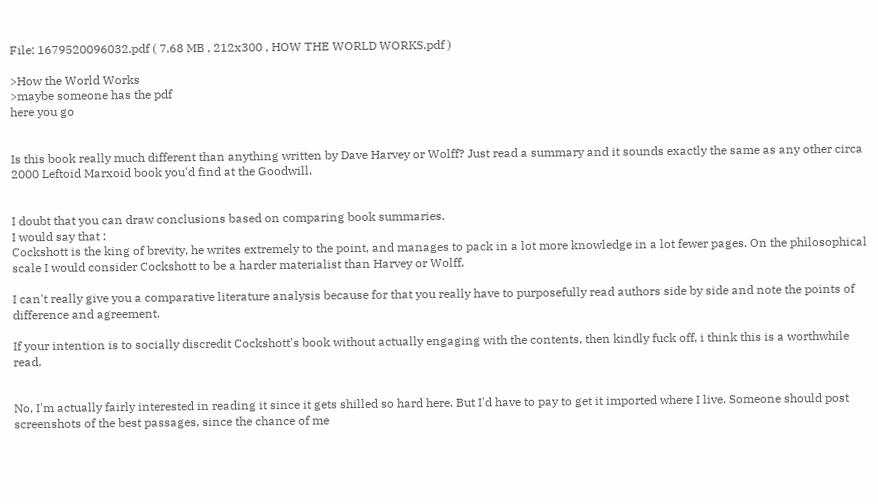File: 1679520096032.pdf ( 7.68 MB , 212x300 , HOW THE WORLD WORKS.pdf )

>How the World Works
>maybe someone has the pdf
here you go


Is this book really much different than anything written by Dave Harvey or Wolff? Just read a summary and it sounds exactly the same as any other circa 2000 Leftoid Marxoid book you'd find at the Goodwill.


I doubt that you can draw conclusions based on comparing book summaries.
I would say that :
Cockshott is the king of brevity, he writes extremely to the point, and manages to pack in a lot more knowledge in a lot fewer pages. On the philosophical scale I would consider Cockshott to be a harder materialist than Harvey or Wolff.

I can't really give you a comparative literature analysis because for that you really have to purposefully read authors side by side and note the points of difference and agreement.

If your intention is to socially discredit Cockshott's book without actually engaging with the contents, then kindly fuck off, i think this is a worthwhile read.


No, I'm actually fairly interested in reading it since it gets shilled so hard here. But I'd have to pay to get it imported where I live. Someone should post screenshots of the best passages, since the chance of me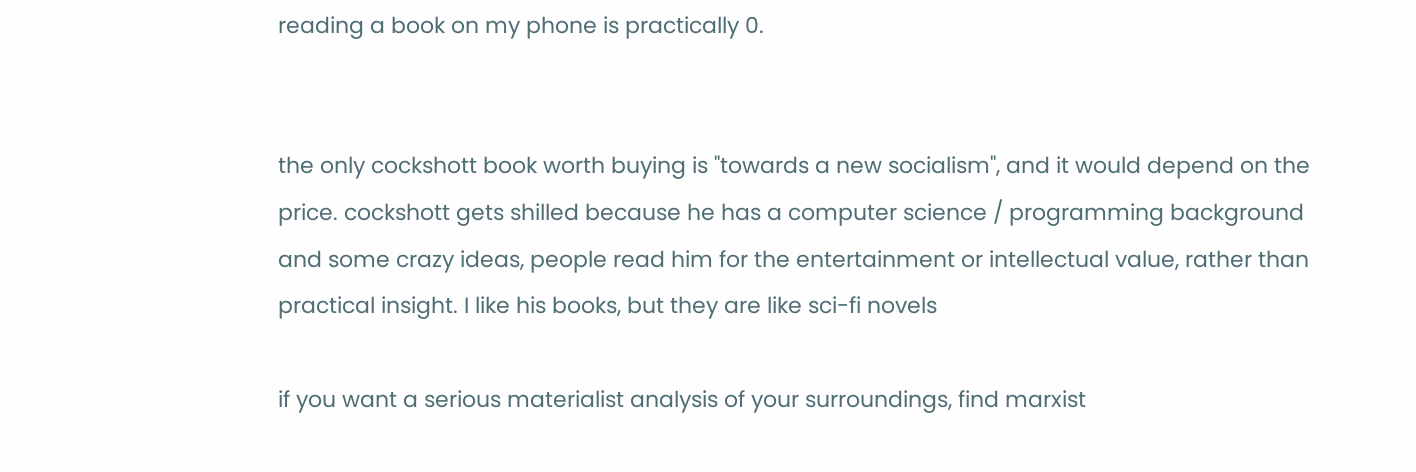reading a book on my phone is practically 0.


the only cockshott book worth buying is "towards a new socialism", and it would depend on the price. cockshott gets shilled because he has a computer science / programming background and some crazy ideas, people read him for the entertainment or intellectual value, rather than practical insight. I like his books, but they are like sci-fi novels

if you want a serious materialist analysis of your surroundings, find marxist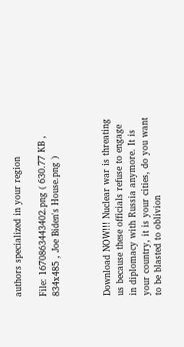authors specialized in your region

File: 1670863443402.png ( 630.77 KB , 834x485 , Joe Biden's House.png )



Download NOW!!! Nuclear war is threating us because these officials refuse to engage in diplomacy with Russia anymore. It is your country, it is your cities, do you want to be blasted to oblivion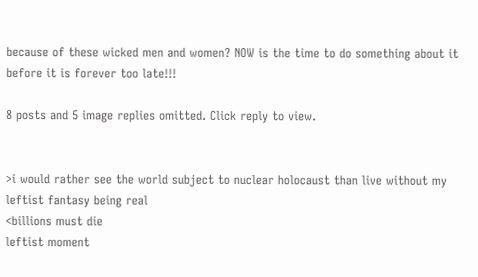because of these wicked men and women? NOW is the time to do something about it before it is forever too late!!!

8 posts and 5 image replies omitted. Click reply to view.


>i would rather see the world subject to nuclear holocaust than live without my leftist fantasy being real
<billions must die
leftist moment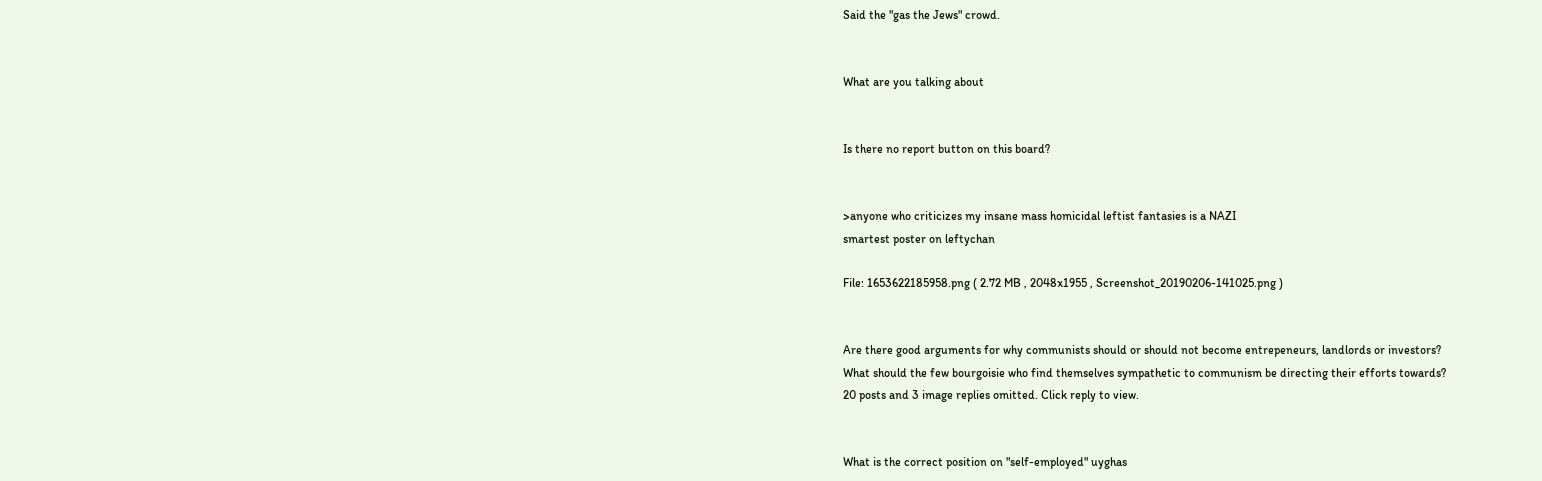Said the "gas the Jews" crowd.


What are you talking about


Is there no report button on this board?


>anyone who criticizes my insane mass homicidal leftist fantasies is a NAZI
smartest poster on leftychan

File: 1653622185958.png ( 2.72 MB , 2048x1955 , Screenshot_20190206-141025.png )


Are there good arguments for why communists should or should not become entrepeneurs, landlords or investors?
What should the few bourgoisie who find themselves sympathetic to communism be directing their efforts towards?
20 posts and 3 image replies omitted. Click reply to view.


What is the correct position on "self-employed" uyghas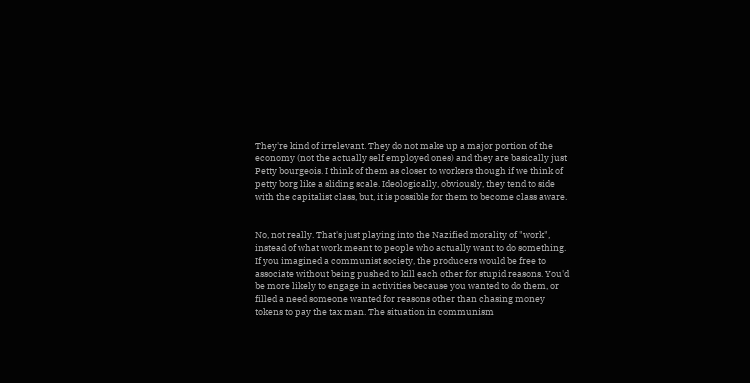They're kind of irrelevant. They do not make up a major portion of the economy (not the actually self employed ones) and they are basically just Petty bourgeois. I think of them as closer to workers though if we think of petty borg like a sliding scale. Ideologically, obviously, they tend to side with the capitalist class, but, it is possible for them to become class aware.


No, not really. That's just playing into the Nazified morality of "work", instead of what work meant to people who actually want to do something. If you imagined a communist society, the producers would be free to associate without being pushed to kill each other for stupid reasons. You'd be more likely to engage in activities because you wanted to do them, or filled a need someone wanted for reasons other than chasing money tokens to pay the tax man. The situation in communism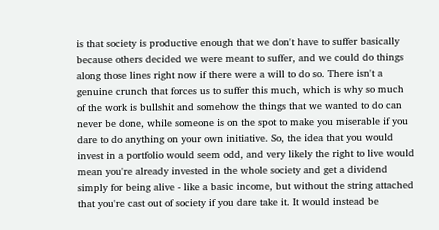is that society is productive enough that we don't have to suffer basically because others decided we were meant to suffer, and we could do things along those lines right now if there were a will to do so. There isn't a genuine crunch that forces us to suffer this much, which is why so much of the work is bullshit and somehow the things that we wanted to do can never be done, while someone is on the spot to make you miserable if you dare to do anything on your own initiative. So, the idea that you would invest in a portfolio would seem odd, and very likely the right to live would mean you're already invested in the whole society and get a dividend simply for being alive - like a basic income, but without the string attached that you're cast out of society if you dare take it. It would instead be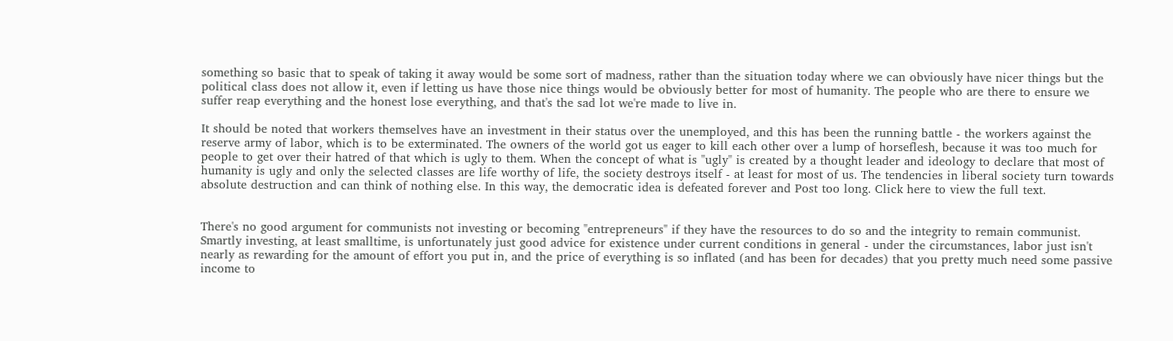something so basic that to speak of taking it away would be some sort of madness, rather than the situation today where we can obviously have nicer things but the political class does not allow it, even if letting us have those nice things would be obviously better for most of humanity. The people who are there to ensure we suffer reap everything and the honest lose everything, and that's the sad lot we're made to live in.

It should be noted that workers themselves have an investment in their status over the unemployed, and this has been the running battle - the workers against the reserve army of labor, which is to be exterminated. The owners of the world got us eager to kill each other over a lump of horseflesh, because it was too much for people to get over their hatred of that which is ugly to them. When the concept of what is "ugly" is created by a thought leader and ideology to declare that most of humanity is ugly and only the selected classes are life worthy of life, the society destroys itself - at least for most of us. The tendencies in liberal society turn towards absolute destruction and can think of nothing else. In this way, the democratic idea is defeated forever and Post too long. Click here to view the full text.


There's no good argument for communists not investing or becoming "entrepreneurs" if they have the resources to do so and the integrity to remain communist. Smartly investing, at least smalltime, is unfortunately just good advice for existence under current conditions in general - under the circumstances, labor just isn't nearly as rewarding for the amount of effort you put in, and the price of everything is so inflated (and has been for decades) that you pretty much need some passive income to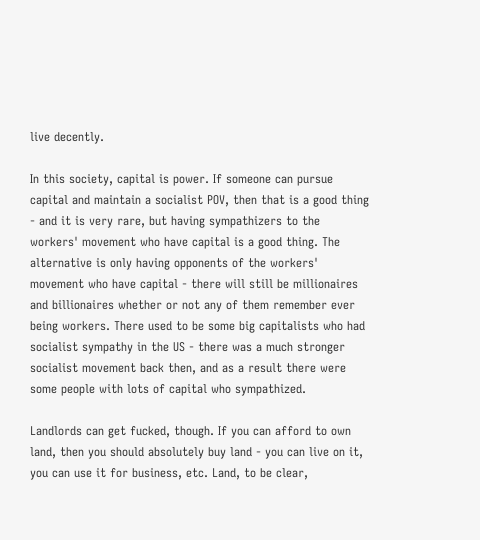live decently.

In this society, capital is power. If someone can pursue capital and maintain a socialist POV, then that is a good thing - and it is very rare, but having sympathizers to the workers' movement who have capital is a good thing. The alternative is only having opponents of the workers' movement who have capital - there will still be millionaires and billionaires whether or not any of them remember ever being workers. There used to be some big capitalists who had socialist sympathy in the US - there was a much stronger socialist movement back then, and as a result there were some people with lots of capital who sympathized.

Landlords can get fucked, though. If you can afford to own land, then you should absolutely buy land - you can live on it, you can use it for business, etc. Land, to be clear,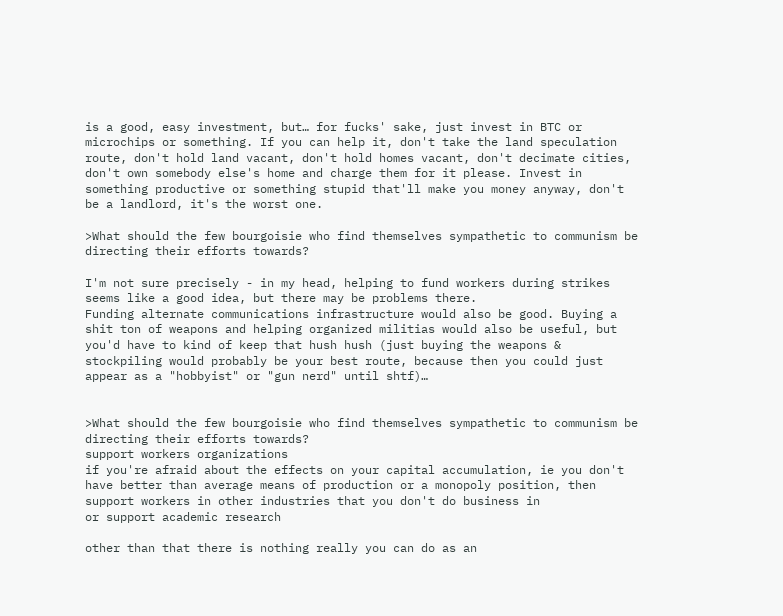is a good, easy investment, but… for fucks' sake, just invest in BTC or microchips or something. If you can help it, don't take the land speculation route, don't hold land vacant, don't hold homes vacant, don't decimate cities, don't own somebody else's home and charge them for it please. Invest in something productive or something stupid that'll make you money anyway, don't be a landlord, it's the worst one.

>What should the few bourgoisie who find themselves sympathetic to communism be directing their efforts towards?

I'm not sure precisely - in my head, helping to fund workers during strikes seems like a good idea, but there may be problems there.
Funding alternate communications infrastructure would also be good. Buying a shit ton of weapons and helping organized militias would also be useful, but you'd have to kind of keep that hush hush (just buying the weapons & stockpiling would probably be your best route, because then you could just appear as a "hobbyist" or "gun nerd" until shtf)…


>What should the few bourgoisie who find themselves sympathetic to communism be directing their efforts towards?
support workers organizations
if you're afraid about the effects on your capital accumulation, ie you don't have better than average means of production or a monopoly position, then support workers in other industries that you don't do business in
or support academic research

other than that there is nothing really you can do as an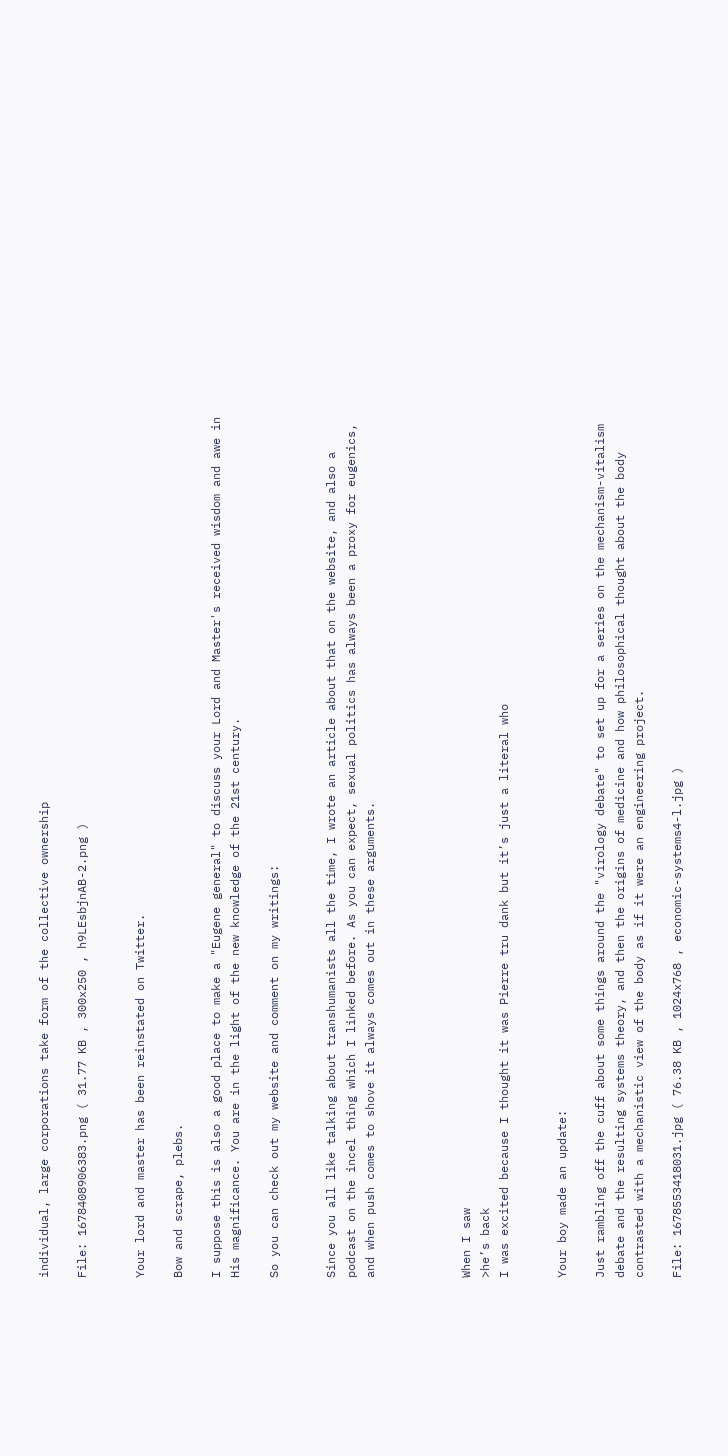individual, large corporations take form of the collective ownership

File: 1678408906383.png ( 31.77 KB , 300x250 , h9LEsbjnAB-2.png )


Your lord and master has been reinstated on Twitter.

Bow and scrape, plebs.

I suppose this is also a good place to make a "Eugene general" to discuss your Lord and Master's received wisdom and awe in His magnificance. You are in the light of the new knowledge of the 21st century.

So you can check out my website and comment on my writings:


Since you all like talking about transhumanists all the time, I wrote an article about that on the website, and also a podcast on the incel thing which I linked before. As you can expect, sexual politics has always been a proxy for eugenics, and when push comes to shove it always comes out in these arguments.




When I saw
>he’s back
I was excited because I thought it was Pierre tru dank but it’s just a literal who


Your boy made an update:

Just rambling off the cuff about some things around the "virology debate" to set up for a series on the mechanism-vitalism debate and the resulting systems theory, and then the origins of medicine and how philosophical thought about the body contrasted with a mechanistic view of the body as if it were an engineering project.

File: 1678553418031.jpg ( 76.38 KB , 1024x768 , economic-systems4-l.jpg )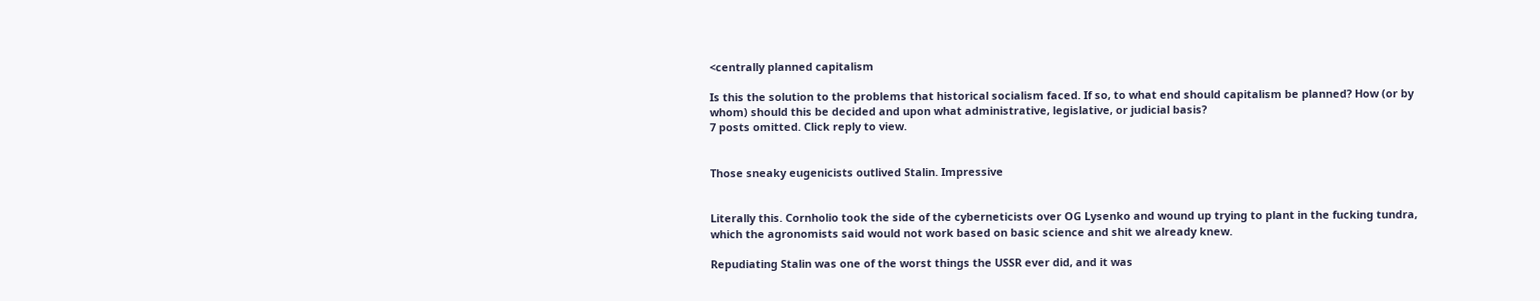<centrally planned capitalism

Is this the solution to the problems that historical socialism faced. If so, to what end should capitalism be planned? How (or by whom) should this be decided and upon what administrative, legislative, or judicial basis?
7 posts omitted. Click reply to view.


Those sneaky eugenicists outlived Stalin. Impressive


Literally this. Cornholio took the side of the cyberneticists over OG Lysenko and wound up trying to plant in the fucking tundra, which the agronomists said would not work based on basic science and shit we already knew.

Repudiating Stalin was one of the worst things the USSR ever did, and it was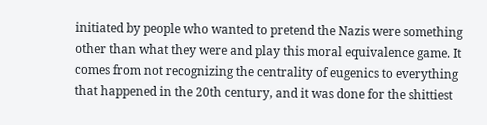initiated by people who wanted to pretend the Nazis were something other than what they were and play this moral equivalence game. It comes from not recognizing the centrality of eugenics to everything that happened in the 20th century, and it was done for the shittiest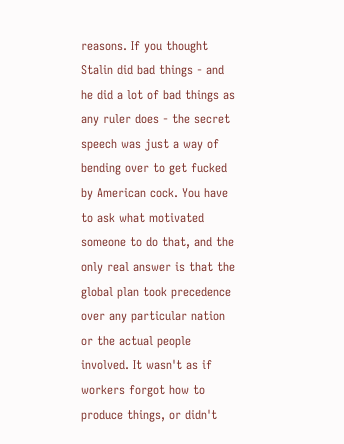reasons. If you thought Stalin did bad things - and he did a lot of bad things as any ruler does - the secret speech was just a way of bending over to get fucked by American cock. You have to ask what motivated someone to do that, and the only real answer is that the global plan took precedence over any particular nation or the actual people involved. It wasn't as if workers forgot how to produce things, or didn't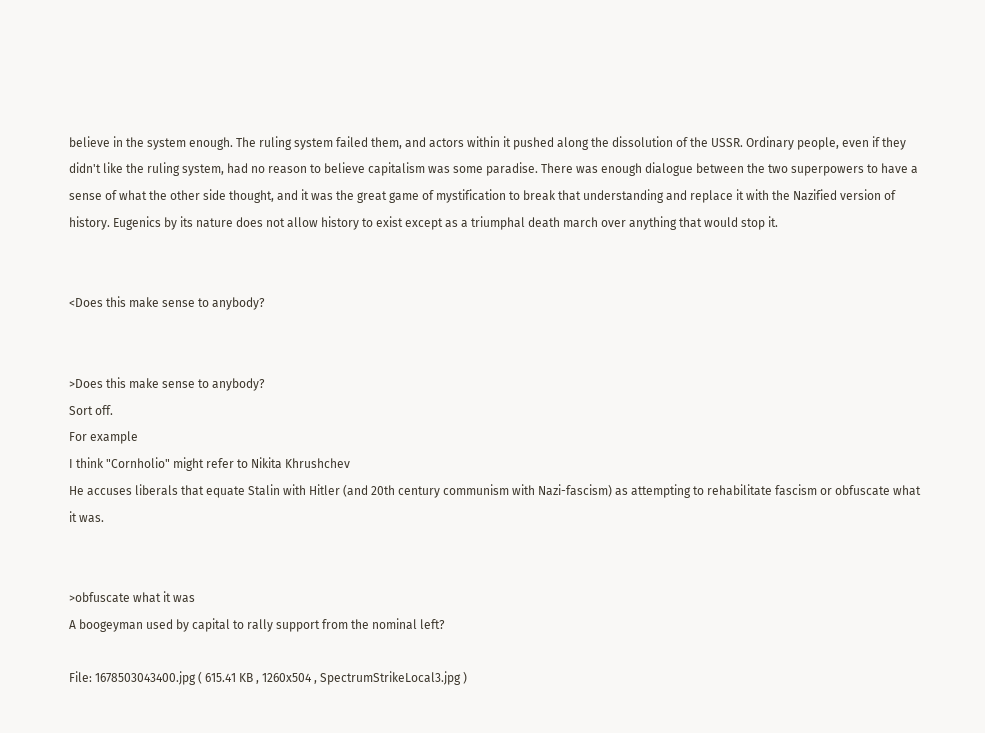believe in the system enough. The ruling system failed them, and actors within it pushed along the dissolution of the USSR. Ordinary people, even if they didn't like the ruling system, had no reason to believe capitalism was some paradise. There was enough dialogue between the two superpowers to have a sense of what the other side thought, and it was the great game of mystification to break that understanding and replace it with the Nazified version of history. Eugenics by its nature does not allow history to exist except as a triumphal death march over anything that would stop it.


<Does this make sense to anybody?


>Does this make sense to anybody?
Sort off.
For example
I think "Cornholio" might refer to Nikita Khrushchev
He accuses liberals that equate Stalin with Hitler (and 20th century communism with Nazi-fascism) as attempting to rehabilitate fascism or obfuscate what it was.


>obfuscate what it was
A boogeyman used by capital to rally support from the nominal left?

File: 1678503043400.jpg ( 615.41 KB , 1260x504 , SpectrumStrikeLocal3.jpg )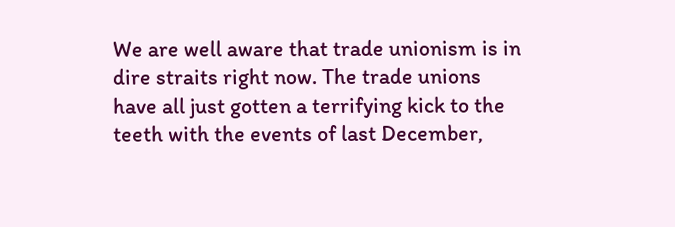We are well aware that trade unionism is in dire straits right now. The trade unions have all just gotten a terrifying kick to the teeth with the events of last December,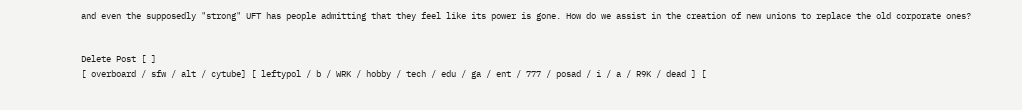and even the supposedly "strong" UFT has people admitting that they feel like its power is gone. How do we assist in the creation of new unions to replace the old corporate ones?


Delete Post [ ]
[ overboard / sfw / alt / cytube] [ leftypol / b / WRK / hobby / tech / edu / ga / ent / 777 / posad / i / a / R9K / dead ] [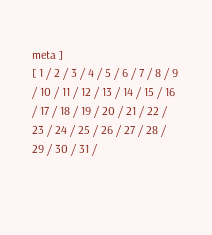meta ]
[ 1 / 2 / 3 / 4 / 5 / 6 / 7 / 8 / 9 / 10 / 11 / 12 / 13 / 14 / 15 / 16 / 17 / 18 / 19 / 20 / 21 / 22 / 23 / 24 / 25 / 26 / 27 / 28 / 29 / 30 / 31 /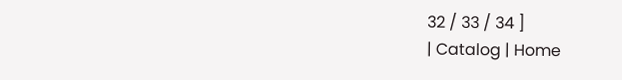32 / 33 / 34 ]
| Catalog | Home